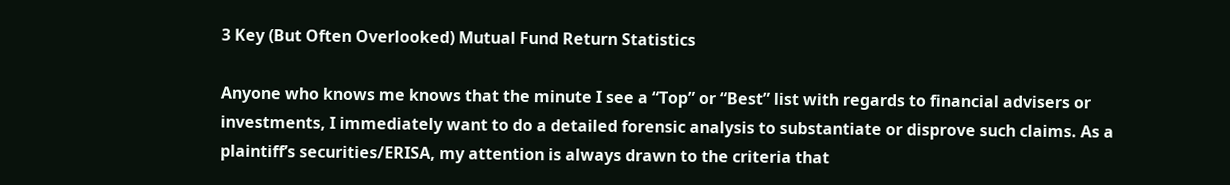3 Key (But Often Overlooked) Mutual Fund Return Statistics

Anyone who knows me knows that the minute I see a “Top” or “Best” list with regards to financial advisers or investments, I immediately want to do a detailed forensic analysis to substantiate or disprove such claims. As a plaintiff’s securities/ERISA, my attention is always drawn to the criteria that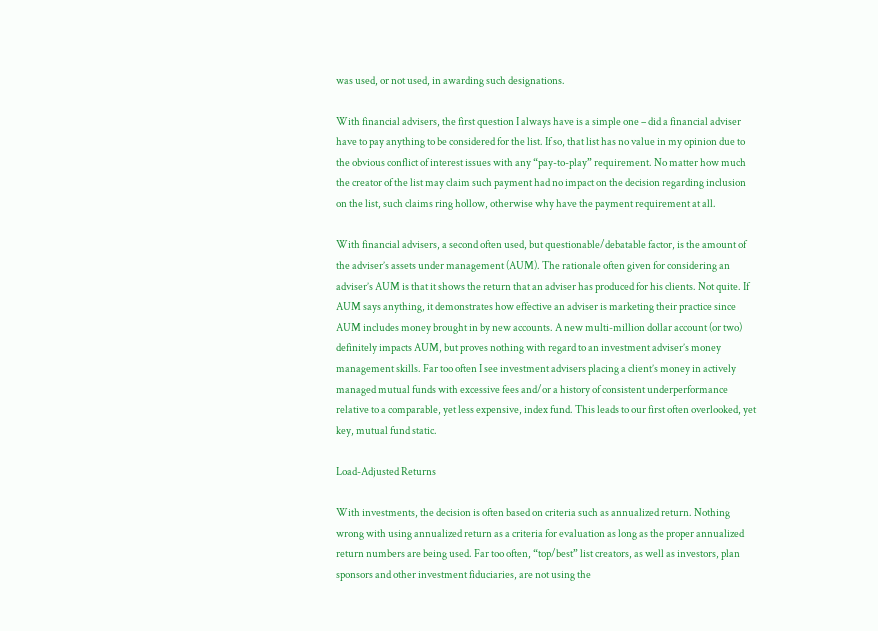was used, or not used, in awarding such designations.

With financial advisers, the first question I always have is a simple one – did a financial adviser have to pay anything to be considered for the list. If so, that list has no value in my opinion due to the obvious conflict of interest issues with any “pay-to-play” requirement. No matter how much the creator of the list may claim such payment had no impact on the decision regarding inclusion on the list, such claims ring hollow, otherwise why have the payment requirement at all.

With financial advisers, a second often used, but questionable/debatable factor, is the amount of the adviser’s assets under management (AUM). The rationale often given for considering an adviser’s AUM is that it shows the return that an adviser has produced for his clients. Not quite. If AUM says anything, it demonstrates how effective an adviser is marketing their practice since AUM includes money brought in by new accounts. A new multi-million dollar account (or two) definitely impacts AUM, but proves nothing with regard to an investment adviser’s money management skills. Far too often I see investment advisers placing a client’s money in actively managed mutual funds with excessive fees and/or a history of consistent underperformance relative to a comparable, yet less expensive, index fund. This leads to our first often overlooked, yet key, mutual fund static.

Load-Adjusted Returns

With investments, the decision is often based on criteria such as annualized return. Nothing wrong with using annualized return as a criteria for evaluation as long as the proper annualized return numbers are being used. Far too often, “top/best” list creators, as well as investors, plan sponsors and other investment fiduciaries, are not using the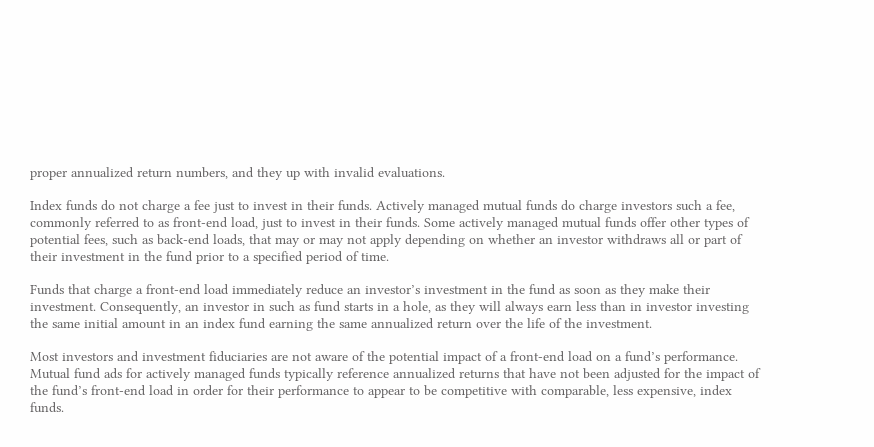proper annualized return numbers, and they up with invalid evaluations.

Index funds do not charge a fee just to invest in their funds. Actively managed mutual funds do charge investors such a fee, commonly referred to as front-end load, just to invest in their funds. Some actively managed mutual funds offer other types of potential fees, such as back-end loads, that may or may not apply depending on whether an investor withdraws all or part of their investment in the fund prior to a specified period of time.

Funds that charge a front-end load immediately reduce an investor’s investment in the fund as soon as they make their investment. Consequently, an investor in such as fund starts in a hole, as they will always earn less than in investor investing the same initial amount in an index fund earning the same annualized return over the life of the investment.

Most investors and investment fiduciaries are not aware of the potential impact of a front-end load on a fund’s performance. Mutual fund ads for actively managed funds typically reference annualized returns that have not been adjusted for the impact of the fund’s front-end load in order for their performance to appear to be competitive with comparable, less expensive, index funds.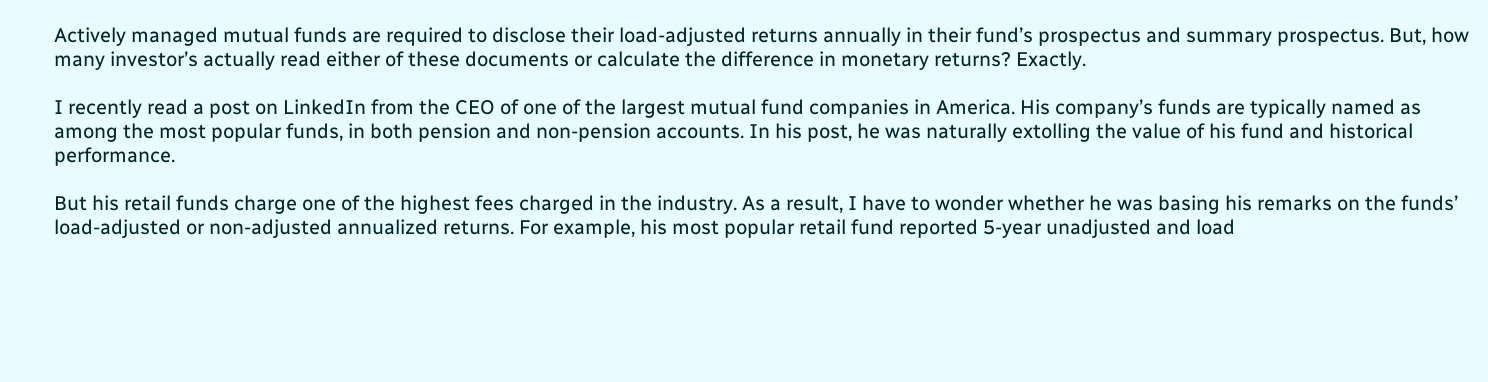Actively managed mutual funds are required to disclose their load-adjusted returns annually in their fund’s prospectus and summary prospectus. But, how many investor’s actually read either of these documents or calculate the difference in monetary returns? Exactly.

I recently read a post on LinkedIn from the CEO of one of the largest mutual fund companies in America. His company’s funds are typically named as among the most popular funds, in both pension and non-pension accounts. In his post, he was naturally extolling the value of his fund and historical performance.

But his retail funds charge one of the highest fees charged in the industry. As a result, I have to wonder whether he was basing his remarks on the funds’ load-adjusted or non-adjusted annualized returns. For example, his most popular retail fund reported 5-year unadjusted and load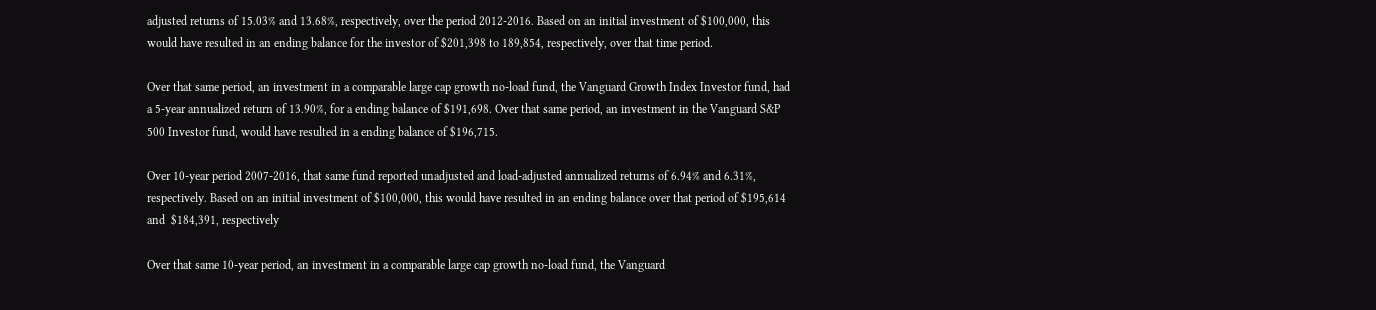adjusted returns of 15.03% and 13.68%, respectively, over the period 2012-2016. Based on an initial investment of $100,000, this would have resulted in an ending balance for the investor of $201,398 to 189,854, respectively, over that time period.

Over that same period, an investment in a comparable large cap growth no-load fund, the Vanguard Growth Index Investor fund, had a 5-year annualized return of 13.90%, for a ending balance of $191,698. Over that same period, an investment in the Vanguard S&P 500 Investor fund, would have resulted in a ending balance of $196,715.

Over 10-year period 2007-2016, that same fund reported unadjusted and load-adjusted annualized returns of 6.94% and 6.31%, respectively. Based on an initial investment of $100,000, this would have resulted in an ending balance over that period of $195,614 and  $184,391, respectively

Over that same 10-year period, an investment in a comparable large cap growth no-load fund, the Vanguard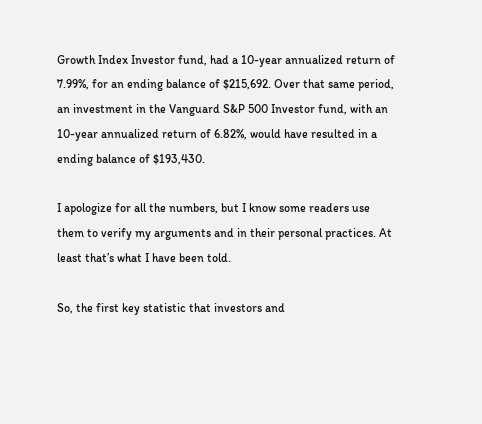Growth Index Investor fund, had a 10-year annualized return of 7.99%, for an ending balance of $215,692. Over that same period, an investment in the Vanguard S&P 500 Investor fund, with an 10-year annualized return of 6.82%, would have resulted in a ending balance of $193,430.

I apologize for all the numbers, but I know some readers use them to verify my arguments and in their personal practices. At least that’s what I have been told.

So, the first key statistic that investors and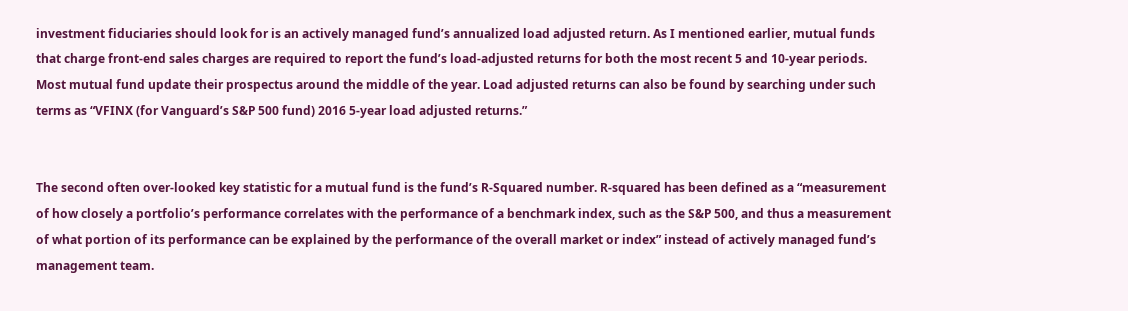investment fiduciaries should look for is an actively managed fund’s annualized load adjusted return. As I mentioned earlier, mutual funds that charge front-end sales charges are required to report the fund’s load-adjusted returns for both the most recent 5 and 10-year periods. Most mutual fund update their prospectus around the middle of the year. Load adjusted returns can also be found by searching under such terms as “VFINX (for Vanguard’s S&P 500 fund) 2016 5-year load adjusted returns.”


The second often over-looked key statistic for a mutual fund is the fund’s R-Squared number. R-squared has been defined as a “measurement of how closely a portfolio’s performance correlates with the performance of a benchmark index, such as the S&P 500, and thus a measurement of what portion of its performance can be explained by the performance of the overall market or index” instead of actively managed fund’s management team.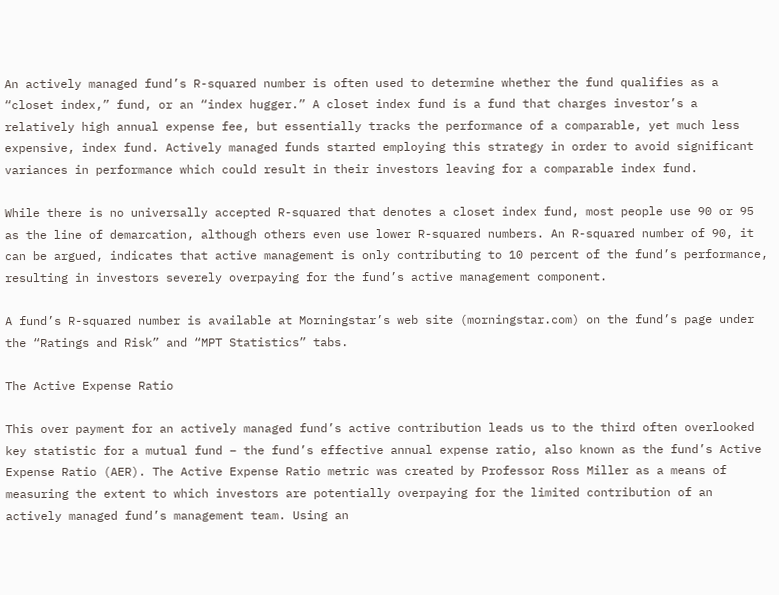An actively managed fund’s R-squared number is often used to determine whether the fund qualifies as a “closet index,” fund, or an “index hugger.” A closet index fund is a fund that charges investor’s a relatively high annual expense fee, but essentially tracks the performance of a comparable, yet much less expensive, index fund. Actively managed funds started employing this strategy in order to avoid significant variances in performance which could result in their investors leaving for a comparable index fund.

While there is no universally accepted R-squared that denotes a closet index fund, most people use 90 or 95 as the line of demarcation, although others even use lower R-squared numbers. An R-squared number of 90, it can be argued, indicates that active management is only contributing to 10 percent of the fund’s performance, resulting in investors severely overpaying for the fund’s active management component.

A fund’s R-squared number is available at Morningstar’s web site (morningstar.com) on the fund’s page under the “Ratings and Risk” and “MPT Statistics” tabs.

The Active Expense Ratio

This over payment for an actively managed fund’s active contribution leads us to the third often overlooked key statistic for a mutual fund – the fund’s effective annual expense ratio, also known as the fund’s Active Expense Ratio (AER). The Active Expense Ratio metric was created by Professor Ross Miller as a means of measuring the extent to which investors are potentially overpaying for the limited contribution of an actively managed fund’s management team. Using an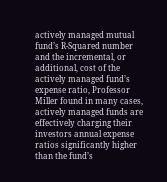actively managed mutual fund’s R-Squared number and the incremental, or additional, cost of the actively managed fund’s expense ratio, Professor Miller found in many cases, actively managed funds are effectively charging their investors annual expense ratios significantly higher than the fund’s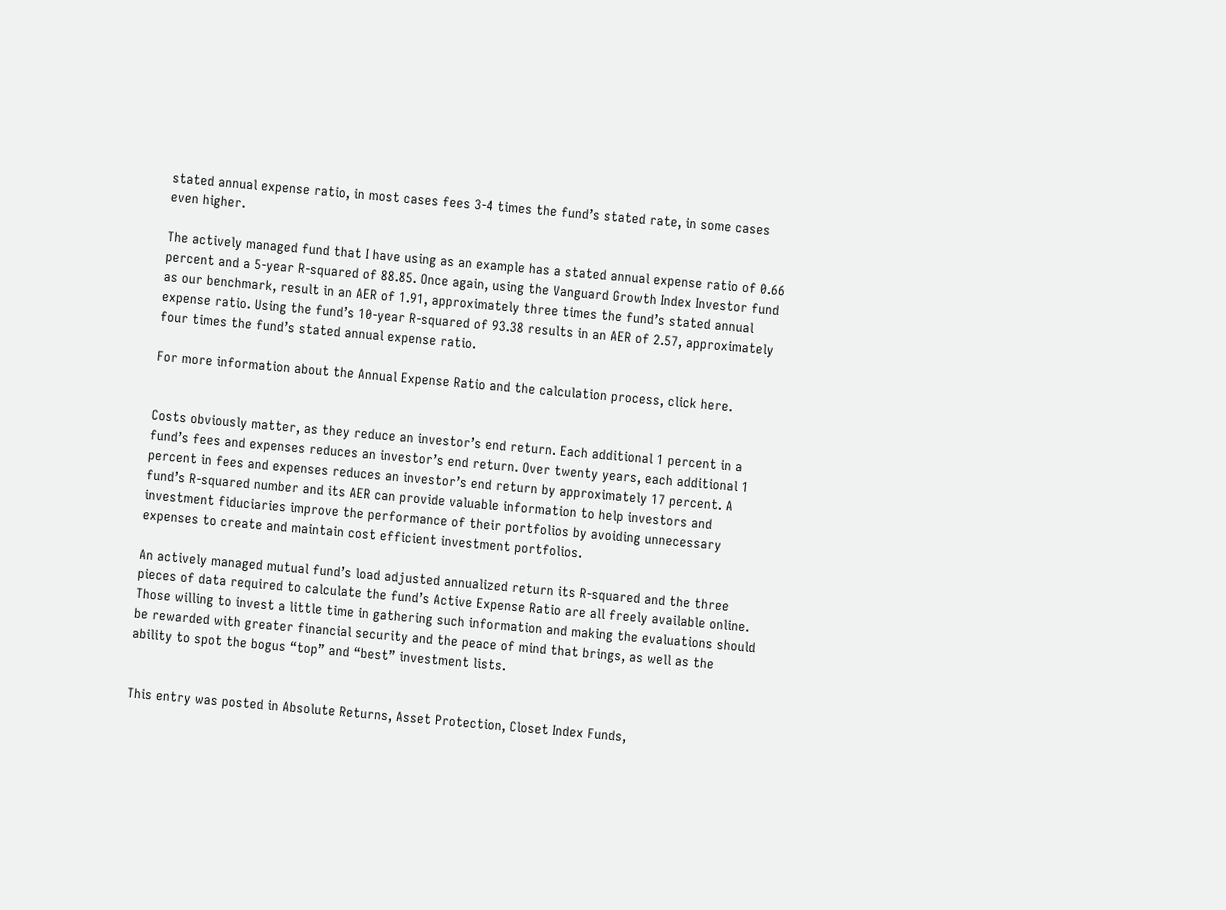stated annual expense ratio, in most cases fees 3-4 times the fund’s stated rate, in some cases even higher.

The actively managed fund that I have using as an example has a stated annual expense ratio of 0.66 percent and a 5-year R-squared of 88.85. Once again, using the Vanguard Growth Index Investor fund as our benchmark, result in an AER of 1.91, approximately three times the fund’s stated annual expense ratio. Using the fund’s 10-year R-squared of 93.38 results in an AER of 2.57, approximately four times the fund’s stated annual expense ratio.

For more information about the Annual Expense Ratio and the calculation process, click here.


Costs obviously matter, as they reduce an investor’s end return. Each additional 1 percent in a fund’s fees and expenses reduces an investor’s end return. Over twenty years, each additional 1 percent in fees and expenses reduces an investor’s end return by approximately 17 percent. A fund’s R-squared number and its AER can provide valuable information to help investors and investment fiduciaries improve the performance of their portfolios by avoiding unnecessary expenses to create and maintain cost efficient investment portfolios.

An actively managed mutual fund’s load adjusted annualized return its R-squared and the three pieces of data required to calculate the fund’s Active Expense Ratio are all freely available online. Those willing to invest a little time in gathering such information and making the evaluations should be rewarded with greater financial security and the peace of mind that brings, as well as the ability to spot the bogus “top” and “best” investment lists.


This entry was posted in Absolute Returns, Asset Protection, Closet Index Funds,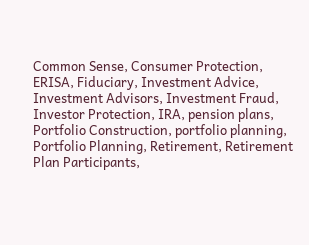Common Sense, Consumer Protection, ERISA, Fiduciary, Investment Advice, Investment Advisors, Investment Fraud, Investor Protection, IRA, pension plans, Portfolio Construction, portfolio planning, Portfolio Planning, Retirement, Retirement Plan Participants,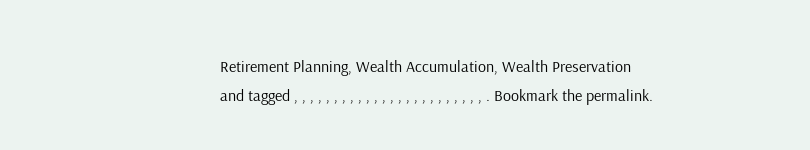Retirement Planning, Wealth Accumulation, Wealth Preservation and tagged , , , , , , , , , , , , , , , , , , , , , , , , . Bookmark the permalink.